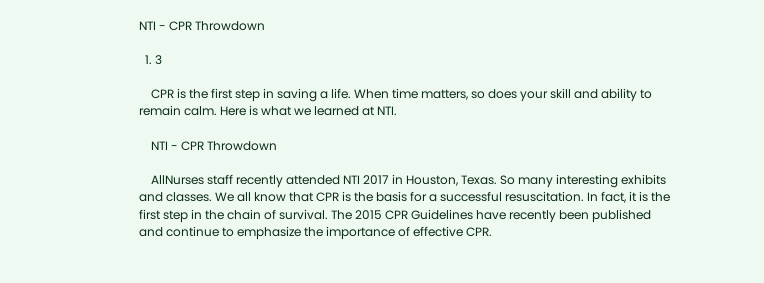NTI - CPR Throwdown

  1. 3

    CPR is the first step in saving a life. When time matters, so does your skill and ability to remain calm. Here is what we learned at NTI.

    NTI - CPR Throwdown

    AllNurses staff recently attended NTI 2017 in Houston, Texas. So many interesting exhibits and classes. We all know that CPR is the basis for a successful resuscitation. In fact, it is the first step in the chain of survival. The 2015 CPR Guidelines have recently been published and continue to emphasize the importance of effective CPR.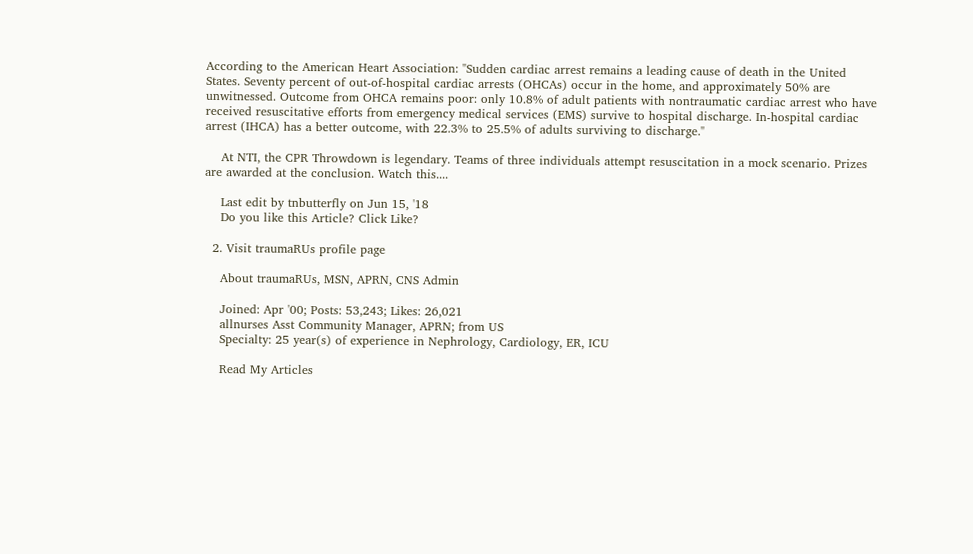According to the American Heart Association: "Sudden cardiac arrest remains a leading cause of death in the United States. Seventy percent of out-of-hospital cardiac arrests (OHCAs) occur in the home, and approximately 50% are unwitnessed. Outcome from OHCA remains poor: only 10.8% of adult patients with nontraumatic cardiac arrest who have received resuscitative efforts from emergency medical services (EMS) survive to hospital discharge. In-hospital cardiac arrest (IHCA) has a better outcome, with 22.3% to 25.5% of adults surviving to discharge."

    At NTI, the CPR Throwdown is legendary. Teams of three individuals attempt resuscitation in a mock scenario. Prizes are awarded at the conclusion. Watch this....

    Last edit by tnbutterfly on Jun 15, '18
    Do you like this Article? Click Like?

  2. Visit traumaRUs profile page

    About traumaRUs, MSN, APRN, CNS Admin

    Joined: Apr '00; Posts: 53,243; Likes: 26,021
    allnurses Asst Community Manager, APRN; from US
    Specialty: 25 year(s) of experience in Nephrology, Cardiology, ER, ICU

    Read My Articles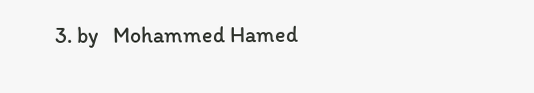3. by   Mohammed Hamed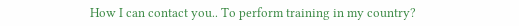How I can contact you.. To perform training in my country?